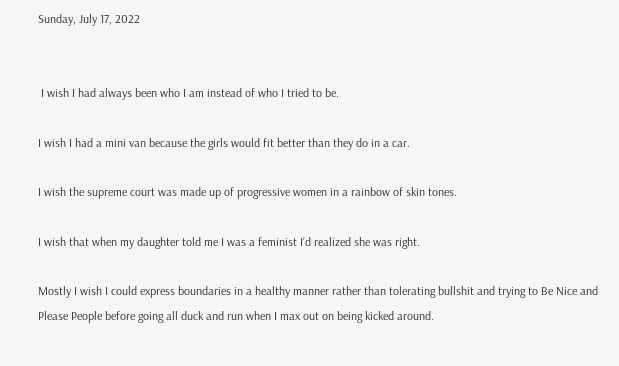Sunday, July 17, 2022


 I wish I had always been who I am instead of who I tried to be.

I wish I had a mini van because the girls would fit better than they do in a car.

I wish the supreme court was made up of progressive women in a rainbow of skin tones.

I wish that when my daughter told me I was a feminist I’d realized she was right.

Mostly I wish I could express boundaries in a healthy manner rather than tolerating bullshit and trying to Be Nice and Please People before going all duck and run when I max out on being kicked around.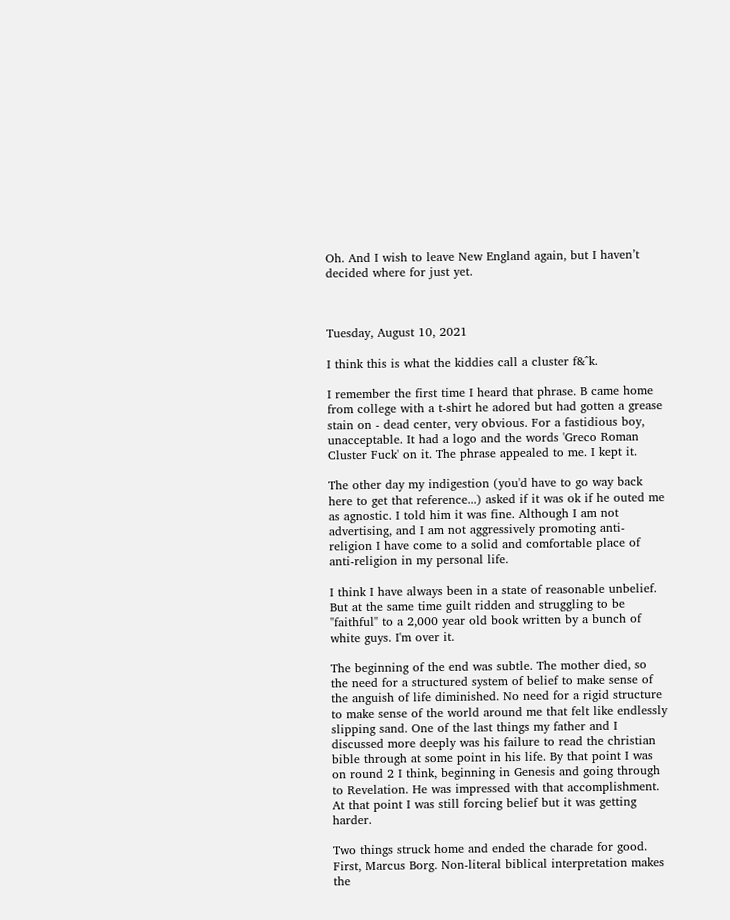Oh. And I wish to leave New England again, but I haven’t decided where for just yet.



Tuesday, August 10, 2021

I think this is what the kiddies call a cluster f&^k.

I remember the first time I heard that phrase. B came home from college with a t-shirt he adored but had gotten a grease stain on - dead center, very obvious. For a fastidious boy, unacceptable. It had a logo and the words 'Greco Roman Cluster Fuck' on it. The phrase appealed to me. I kept it.

The other day my indigestion (you'd have to go way back here to get that reference...) asked if it was ok if he outed me as agnostic. I told him it was fine. Although I am not advertising, and I am not aggressively promoting anti-religion I have come to a solid and comfortable place of anti-religion in my personal life.

I think I have always been in a state of reasonable unbelief. But at the same time guilt ridden and struggling to be "faithful" to a 2,000 year old book written by a bunch of white guys. I'm over it.

The beginning of the end was subtle. The mother died, so the need for a structured system of belief to make sense of the anguish of life diminished. No need for a rigid structure to make sense of the world around me that felt like endlessly slipping sand. One of the last things my father and I discussed more deeply was his failure to read the christian bible through at some point in his life. By that point I was on round 2 I think, beginning in Genesis and going through to Revelation. He was impressed with that accomplishment. At that point I was still forcing belief but it was getting harder.

Two things struck home and ended the charade for good. First, Marcus Borg. Non-literal biblical interpretation makes the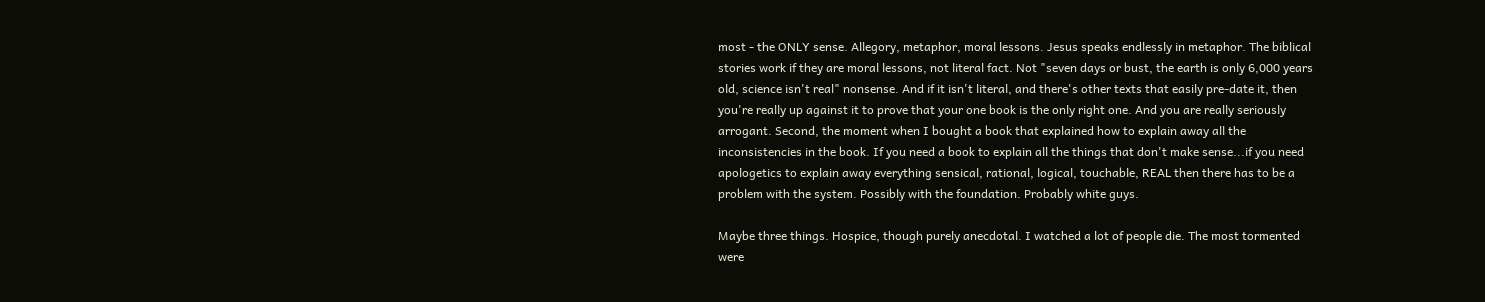most - the ONLY sense. Allegory, metaphor, moral lessons. Jesus speaks endlessly in metaphor. The biblical stories work if they are moral lessons, not literal fact. Not "seven days or bust, the earth is only 6,000 years old, science isn't real" nonsense. And if it isn't literal, and there's other texts that easily pre-date it, then you're really up against it to prove that your one book is the only right one. And you are really seriously arrogant. Second, the moment when I bought a book that explained how to explain away all the inconsistencies in the book. If you need a book to explain all the things that don't make sense...if you need apologetics to explain away everything sensical, rational, logical, touchable, REAL then there has to be a problem with the system. Possibly with the foundation. Probably white guys.

Maybe three things. Hospice, though purely anecdotal. I watched a lot of people die. The most tormented were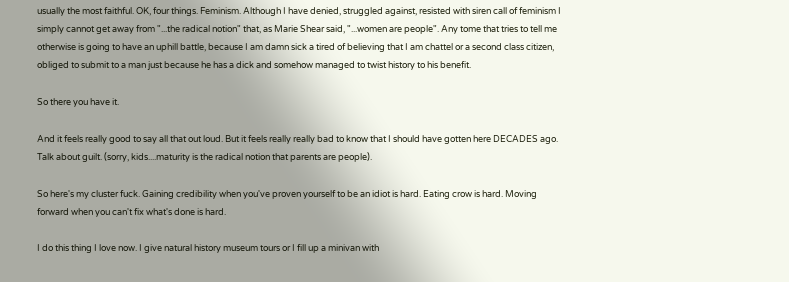usually the most faithful. OK, four things. Feminism. Although I have denied, struggled against, resisted with siren call of feminism I simply cannot get away from "...the radical notion" that, as Marie Shear said, "...women are people". Any tome that tries to tell me otherwise is going to have an uphill battle, because I am damn sick a tired of believing that I am chattel or a second class citizen, obliged to submit to a man just because he has a dick and somehow managed to twist history to his benefit.

So there you have it.

And it feels really good to say all that out loud. But it feels really really bad to know that I should have gotten here DECADES ago. Talk about guilt. (sorry, kids....maturity is the radical notion that parents are people).

So here's my cluster fuck. Gaining credibility when you've proven yourself to be an idiot is hard. Eating crow is hard. Moving forward when you can't fix what's done is hard.

I do this thing I love now. I give natural history museum tours or I fill up a minivan with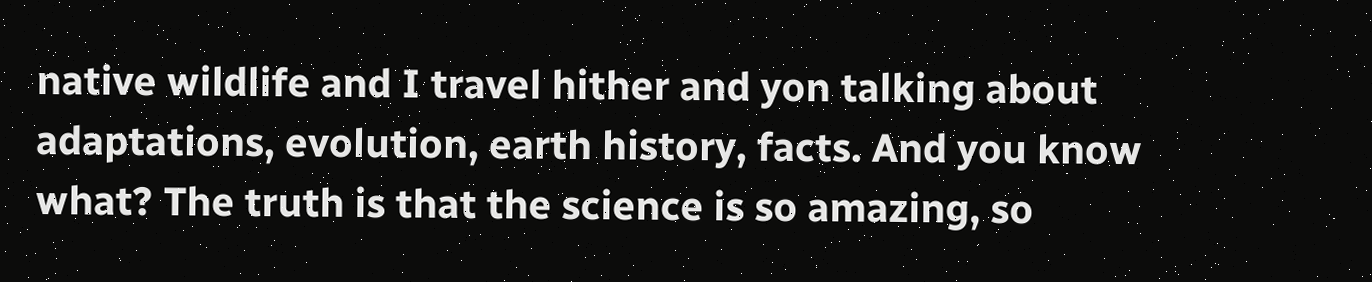native wildlife and I travel hither and yon talking about adaptations, evolution, earth history, facts. And you know what? The truth is that the science is so amazing, so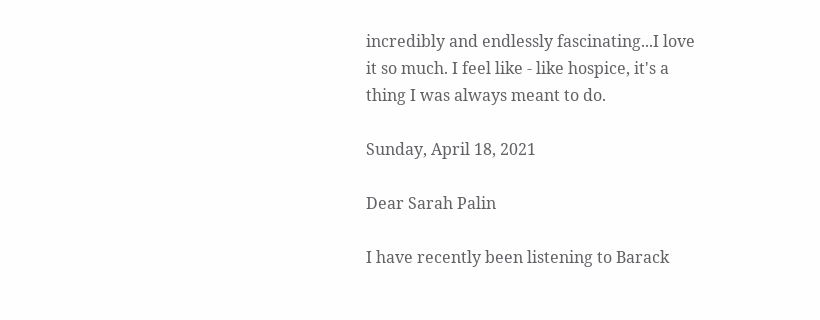incredibly and endlessly fascinating...I love it so much. I feel like - like hospice, it's a thing I was always meant to do.

Sunday, April 18, 2021

Dear Sarah Palin

I have recently been listening to Barack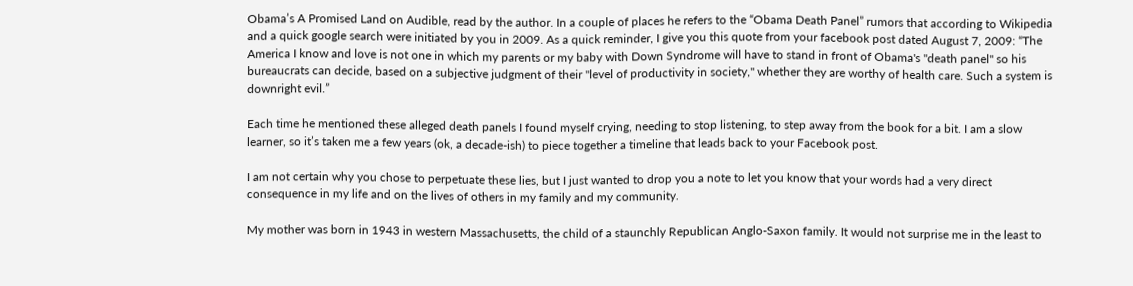Obama’s A Promised Land on Audible, read by the author. In a couple of places he refers to the “Obama Death Panel” rumors that according to Wikipedia and a quick google search were initiated by you in 2009. As a quick reminder, I give you this quote from your facebook post dated August 7, 2009: “The America I know and love is not one in which my parents or my baby with Down Syndrome will have to stand in front of Obama's "death panel" so his bureaucrats can decide, based on a subjective judgment of their "level of productivity in society," whether they are worthy of health care. Such a system is downright evil.”

Each time he mentioned these alleged death panels I found myself crying, needing to stop listening, to step away from the book for a bit. I am a slow learner, so it’s taken me a few years (ok, a decade-ish) to piece together a timeline that leads back to your Facebook post.

I am not certain why you chose to perpetuate these lies, but I just wanted to drop you a note to let you know that your words had a very direct consequence in my life and on the lives of others in my family and my community.

My mother was born in 1943 in western Massachusetts, the child of a staunchly Republican Anglo-Saxon family. It would not surprise me in the least to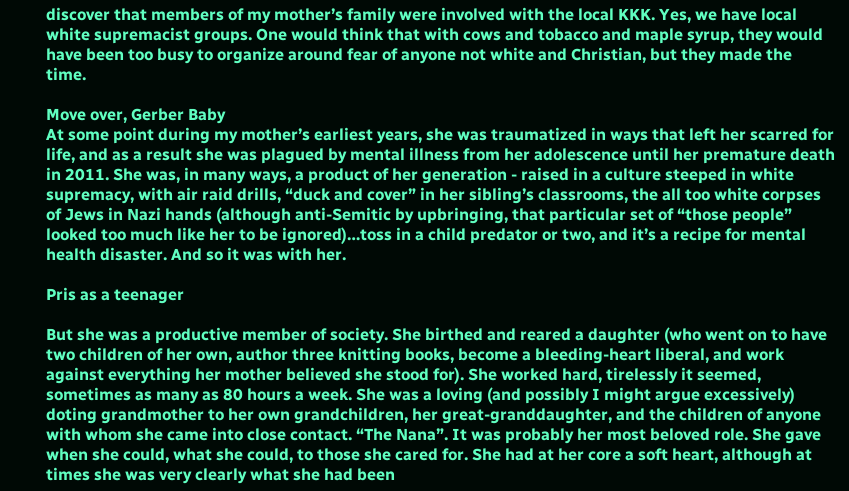discover that members of my mother’s family were involved with the local KKK. Yes, we have local white supremacist groups. One would think that with cows and tobacco and maple syrup, they would have been too busy to organize around fear of anyone not white and Christian, but they made the time.

Move over, Gerber Baby
At some point during my mother’s earliest years, she was traumatized in ways that left her scarred for life, and as a result she was plagued by mental illness from her adolescence until her premature death in 2011. She was, in many ways, a product of her generation - raised in a culture steeped in white supremacy, with air raid drills, “duck and cover” in her sibling’s classrooms, the all too white corpses of Jews in Nazi hands (although anti-Semitic by upbringing, that particular set of “those people” looked too much like her to be ignored)…toss in a child predator or two, and it’s a recipe for mental health disaster. And so it was with her.

Pris as a teenager

But she was a productive member of society. She birthed and reared a daughter (who went on to have two children of her own, author three knitting books, become a bleeding-heart liberal, and work against everything her mother believed she stood for). She worked hard, tirelessly it seemed, sometimes as many as 80 hours a week. She was a loving (and possibly I might argue excessively) doting grandmother to her own grandchildren, her great-granddaughter, and the children of anyone with whom she came into close contact. “The Nana”. It was probably her most beloved role. She gave when she could, what she could, to those she cared for. She had at her core a soft heart, although at times she was very clearly what she had been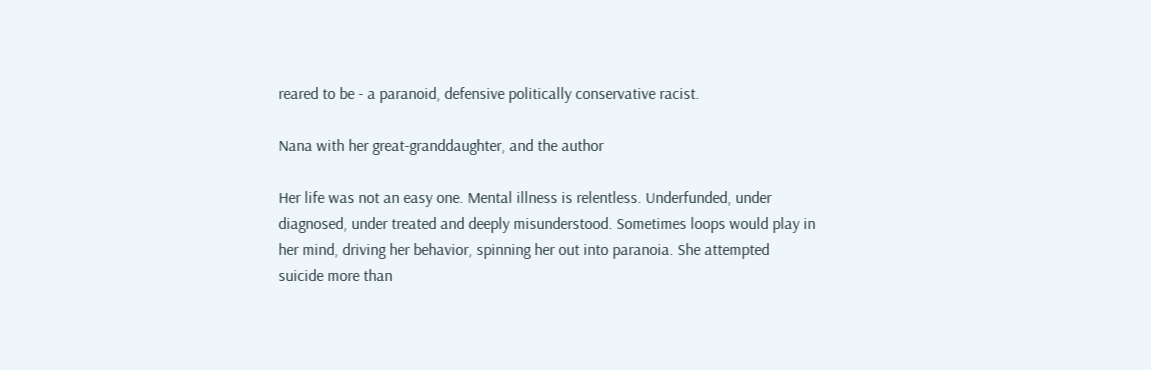reared to be - a paranoid, defensive politically conservative racist.

Nana with her great-granddaughter, and the author

Her life was not an easy one. Mental illness is relentless. Underfunded, under diagnosed, under treated and deeply misunderstood. Sometimes loops would play in her mind, driving her behavior, spinning her out into paranoia. She attempted suicide more than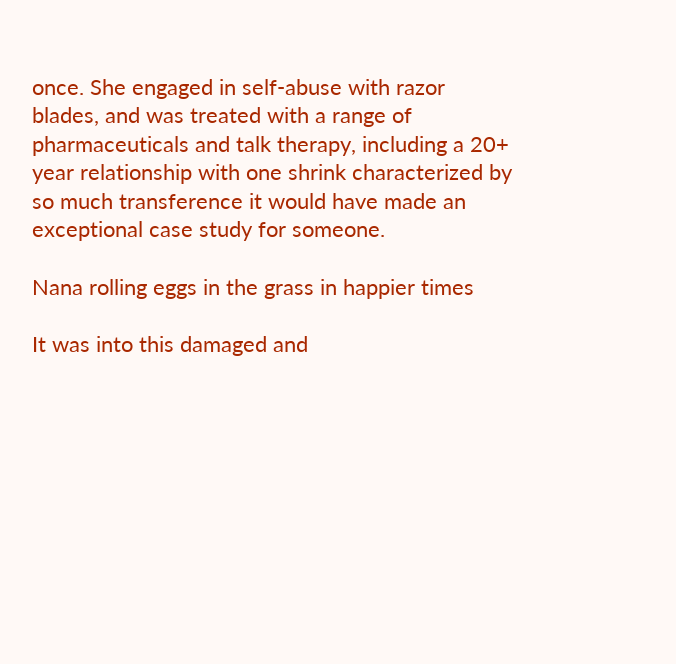once. She engaged in self-abuse with razor blades, and was treated with a range of pharmaceuticals and talk therapy, including a 20+ year relationship with one shrink characterized by so much transference it would have made an exceptional case study for someone.

Nana rolling eggs in the grass in happier times

It was into this damaged and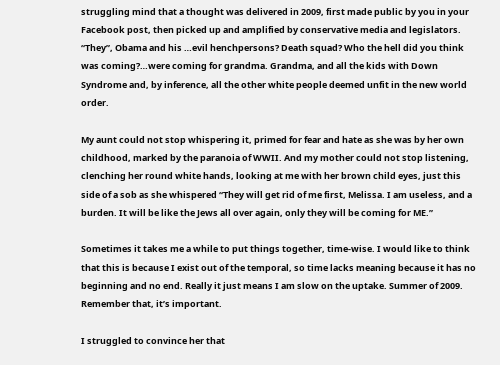struggling mind that a thought was delivered in 2009, first made public by you in your Facebook post, then picked up and amplified by conservative media and legislators. “They”, Obama and his …evil henchpersons? Death squad? Who the hell did you think was coming?…were coming for grandma. Grandma, and all the kids with Down Syndrome and, by inference, all the other white people deemed unfit in the new world order.

My aunt could not stop whispering it, primed for fear and hate as she was by her own childhood, marked by the paranoia of WWII. And my mother could not stop listening, clenching her round white hands, looking at me with her brown child eyes, just this side of a sob as she whispered “They will get rid of me first, Melissa. I am useless, and a burden. It will be like the Jews all over again, only they will be coming for ME.”

Sometimes it takes me a while to put things together, time-wise. I would like to think that this is because I exist out of the temporal, so time lacks meaning because it has no beginning and no end. Really it just means I am slow on the uptake. Summer of 2009. Remember that, it’s important.

I struggled to convince her that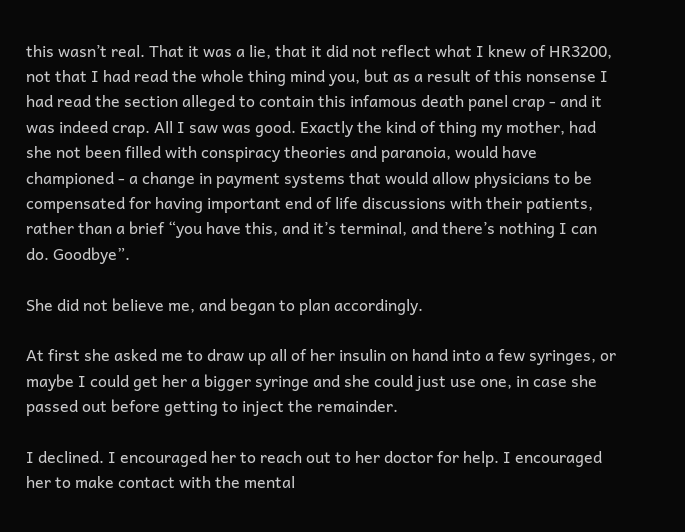this wasn’t real. That it was a lie, that it did not reflect what I knew of HR3200, not that I had read the whole thing mind you, but as a result of this nonsense I had read the section alleged to contain this infamous death panel crap - and it was indeed crap. All I saw was good. Exactly the kind of thing my mother, had she not been filled with conspiracy theories and paranoia, would have championed - a change in payment systems that would allow physicians to be compensated for having important end of life discussions with their patients, rather than a brief “you have this, and it’s terminal, and there’s nothing I can do. Goodbye”.

She did not believe me, and began to plan accordingly.

At first she asked me to draw up all of her insulin on hand into a few syringes, or maybe I could get her a bigger syringe and she could just use one, in case she passed out before getting to inject the remainder.

I declined. I encouraged her to reach out to her doctor for help. I encouraged her to make contact with the mental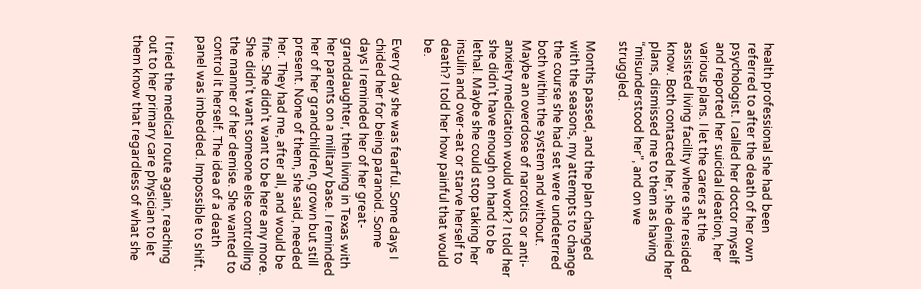health professional she had been referred to after the death of her own psychologist. I called her doctor myself and reported her suicidal ideation, her various plans. I let the carers at the assisted living facility where she resided know. Both contacted her, she denied her plans, dismissed me to them as having “misunderstood her", and on we struggled.

Months passed, and the plan changed with the seasons, my attempts to change the course she had set were undeterred both within the system and without. Maybe an overdose of narcotics or anti-anxiety medication would work? I told her she didn’t have enough on hand to be lethal. Maybe she could stop taking her insulin and over-eat or starve herself to death? I told her how painful that would be.

Every day she was fearful. Some days I chided her for being paranoid. Some days I reminded her of her great-granddaughter, then living in Texas with her parents on a military base. I reminded her of her grandchildren, grown but still present. None of them, she said, needed her. They had me, after all, and would be fine. She didn’t want to be here any more. She didn’t want someone else controlling the manner of her demise. She wanted to control it herself. The idea of a death panel was imbedded. Impossible to shift.

I tried the medical route again, reaching out to her primary care physician to let them know that regardless of what she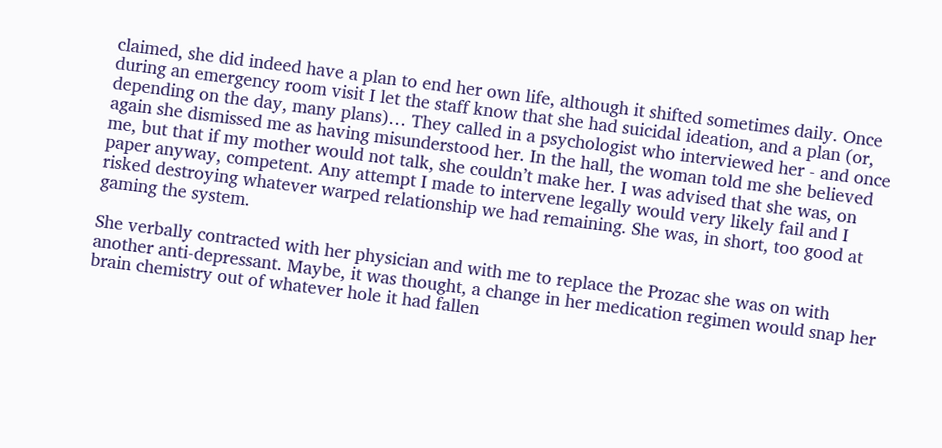claimed, she did indeed have a plan to end her own life, although it shifted sometimes daily. Once during an emergency room visit I let the staff know that she had suicidal ideation, and a plan (or, depending on the day, many plans)… They called in a psychologist who interviewed her - and once again she dismissed me as having misunderstood her. In the hall, the woman told me she believed me, but that if my mother would not talk, she couldn’t make her. I was advised that she was, on paper anyway, competent. Any attempt I made to intervene legally would very likely fail and I risked destroying whatever warped relationship we had remaining. She was, in short, too good at gaming the system.

She verbally contracted with her physician and with me to replace the Prozac she was on with another anti-depressant. Maybe, it was thought, a change in her medication regimen would snap her brain chemistry out of whatever hole it had fallen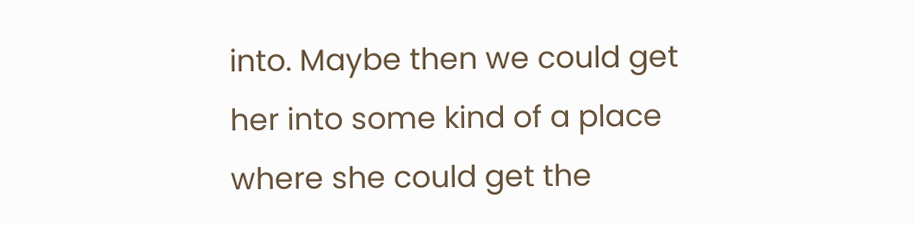into. Maybe then we could get her into some kind of a place where she could get the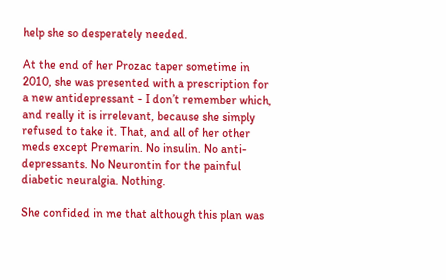help she so desperately needed.

At the end of her Prozac taper sometime in 2010, she was presented with a prescription for a new antidepressant - I don’t remember which, and really it is irrelevant, because she simply refused to take it. That, and all of her other meds except Premarin. No insulin. No anti-depressants. No Neurontin for the painful diabetic neuralgia. Nothing.

She confided in me that although this plan was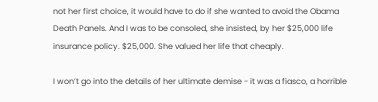not her first choice, it would have to do if she wanted to avoid the Obama Death Panels. And I was to be consoled, she insisted, by her $25,000 life insurance policy. $25,000. She valued her life that cheaply.

I won’t go into the details of her ultimate demise - it was a fiasco, a horrible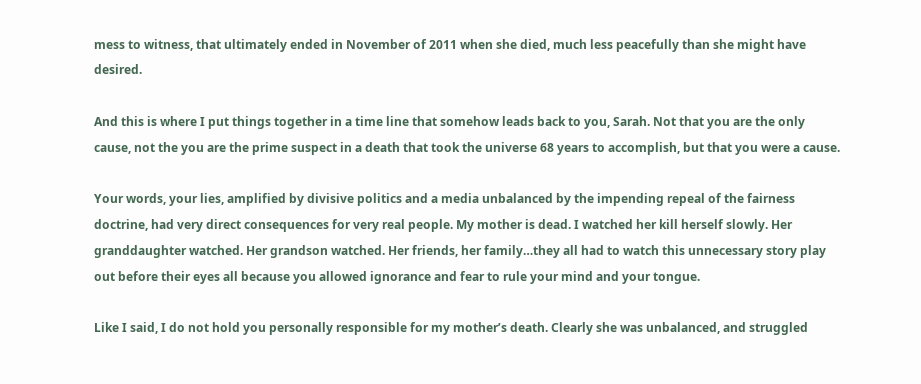mess to witness, that ultimately ended in November of 2011 when she died, much less peacefully than she might have desired.

And this is where I put things together in a time line that somehow leads back to you, Sarah. Not that you are the only cause, not the you are the prime suspect in a death that took the universe 68 years to accomplish, but that you were a cause.

Your words, your lies, amplified by divisive politics and a media unbalanced by the impending repeal of the fairness doctrine, had very direct consequences for very real people. My mother is dead. I watched her kill herself slowly. Her granddaughter watched. Her grandson watched. Her friends, her family…they all had to watch this unnecessary story play out before their eyes all because you allowed ignorance and fear to rule your mind and your tongue.

Like I said, I do not hold you personally responsible for my mother’s death. Clearly she was unbalanced, and struggled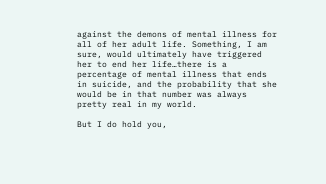against the demons of mental illness for all of her adult life. Something, I am sure, would ultimately have triggered her to end her life…there is a percentage of mental illness that ends in suicide, and the probability that she would be in that number was always pretty real in my world.

But I do hold you,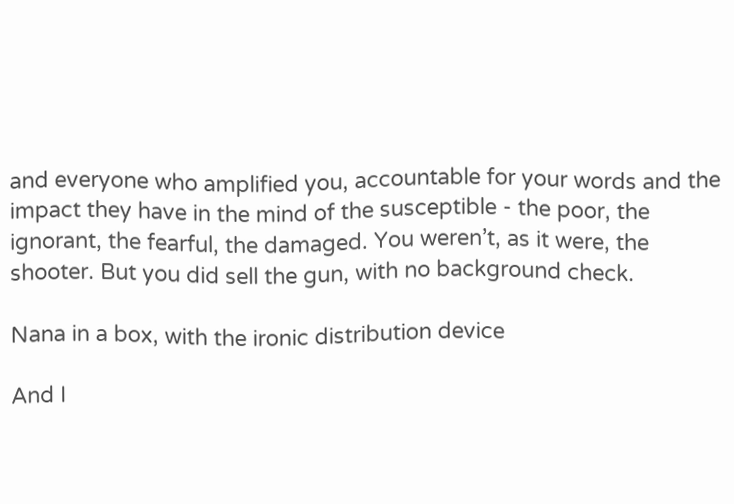and everyone who amplified you, accountable for your words and the impact they have in the mind of the susceptible - the poor, the ignorant, the fearful, the damaged. You weren’t, as it were, the shooter. But you did sell the gun, with no background check.

Nana in a box, with the ironic distribution device

And I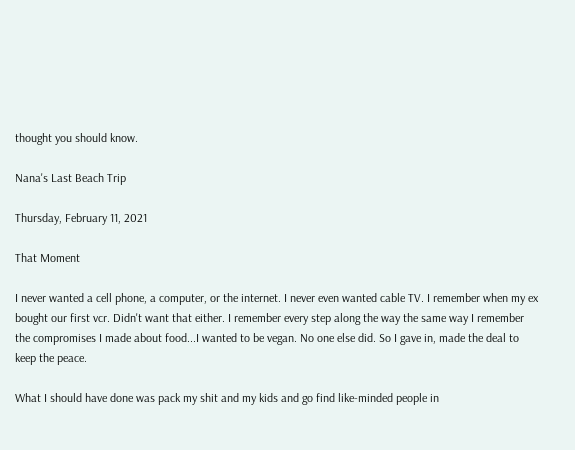thought you should know.

Nana's Last Beach Trip

Thursday, February 11, 2021

That Moment

I never wanted a cell phone, a computer, or the internet. I never even wanted cable TV. I remember when my ex bought our first vcr. Didn't want that either. I remember every step along the way the same way I remember the compromises I made about food...I wanted to be vegan. No one else did. So I gave in, made the deal to keep the peace.

What I should have done was pack my shit and my kids and go find like-minded people in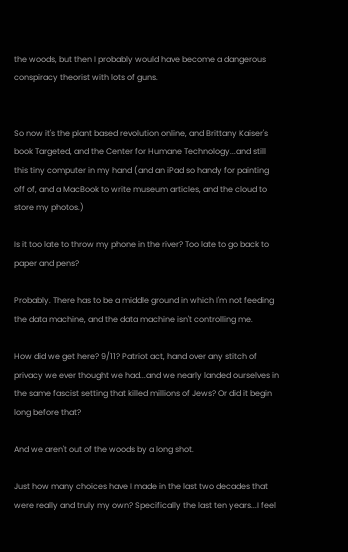the woods, but then I probably would have become a dangerous conspiracy theorist with lots of guns.


So now it's the plant based revolution online, and Brittany Kaiser's book Targeted, and the Center for Humane Technology...and still this tiny computer in my hand (and an iPad so handy for painting off of, and a MacBook to write museum articles, and the cloud to store my photos.)

Is it too late to throw my phone in the river? Too late to go back to paper and pens?

Probably. There has to be a middle ground in which I'm not feeding the data machine, and the data machine isn't controlling me.

How did we get here? 9/11? Patriot act, hand over any stitch of privacy we ever thought we had...and we nearly landed ourselves in the same fascist setting that killed millions of Jews? Or did it begin long before that?

And we aren't out of the woods by a long shot.

Just how many choices have I made in the last two decades that were really and truly my own? Specifically the last ten years...I feel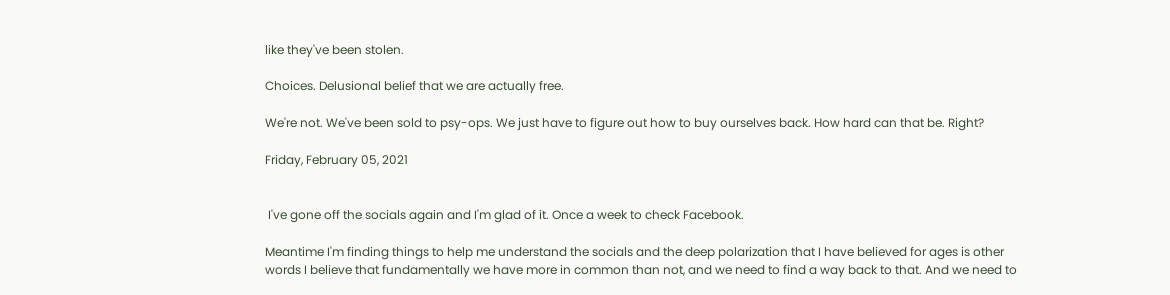like they've been stolen.

Choices. Delusional belief that we are actually free.

We're not. We've been sold to psy-ops. We just have to figure out how to buy ourselves back. How hard can that be. Right?

Friday, February 05, 2021


 I've gone off the socials again and I'm glad of it. Once a week to check Facebook.

Meantime I'm finding things to help me understand the socials and the deep polarization that I have believed for ages is other words I believe that fundamentally we have more in common than not, and we need to find a way back to that. And we need to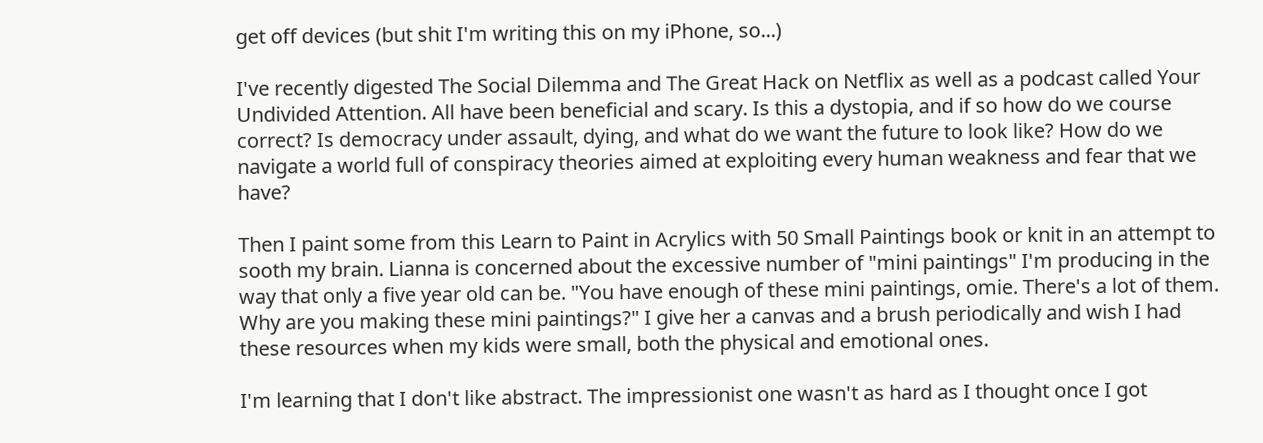get off devices (but shit I'm writing this on my iPhone, so...)

I've recently digested The Social Dilemma and The Great Hack on Netflix as well as a podcast called Your Undivided Attention. All have been beneficial and scary. Is this a dystopia, and if so how do we course correct? Is democracy under assault, dying, and what do we want the future to look like? How do we navigate a world full of conspiracy theories aimed at exploiting every human weakness and fear that we have?

Then I paint some from this Learn to Paint in Acrylics with 50 Small Paintings book or knit in an attempt to sooth my brain. Lianna is concerned about the excessive number of "mini paintings" I'm producing in the way that only a five year old can be. "You have enough of these mini paintings, omie. There's a lot of them. Why are you making these mini paintings?" I give her a canvas and a brush periodically and wish I had these resources when my kids were small, both the physical and emotional ones.

I'm learning that I don't like abstract. The impressionist one wasn't as hard as I thought once I got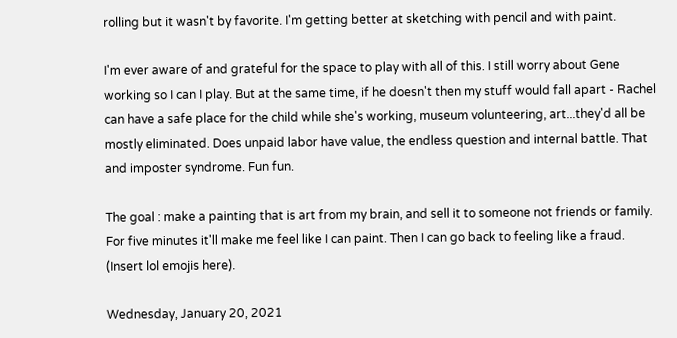rolling but it wasn't by favorite. I'm getting better at sketching with pencil and with paint.

I'm ever aware of and grateful for the space to play with all of this. I still worry about Gene working so I can I play. But at the same time, if he doesn't then my stuff would fall apart - Rachel can have a safe place for the child while she's working, museum volunteering, art...they'd all be mostly eliminated. Does unpaid labor have value, the endless question and internal battle. That and imposter syndrome. Fun fun.

The goal : make a painting that is art from my brain, and sell it to someone not friends or family. For five minutes it'll make me feel like I can paint. Then I can go back to feeling like a fraud. (Insert lol emojis here).

Wednesday, January 20, 2021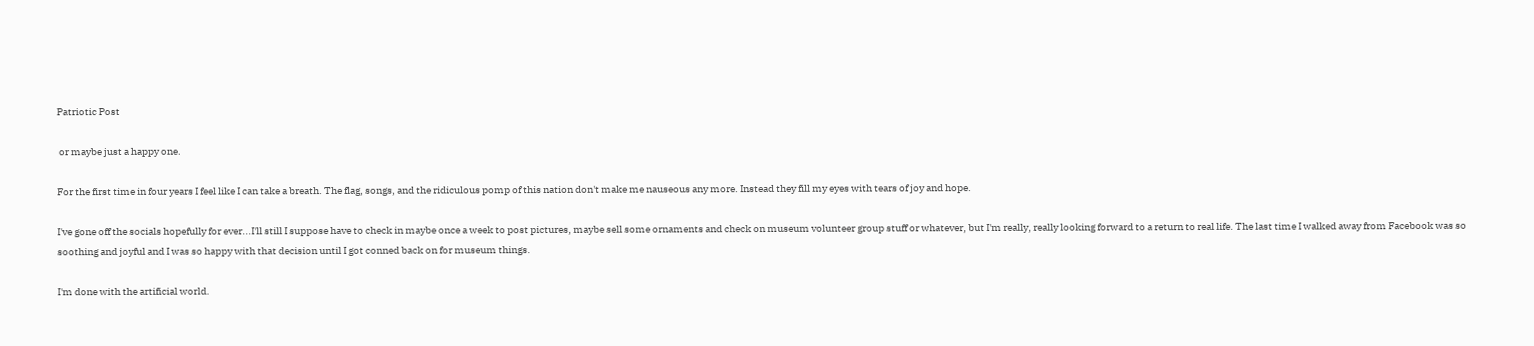Patriotic Post

 or maybe just a happy one.

For the first time in four years I feel like I can take a breath. The flag, songs, and the ridiculous pomp of this nation don't make me nauseous any more. Instead they fill my eyes with tears of joy and hope.

I've gone off the socials hopefully for ever...I'll still I suppose have to check in maybe once a week to post pictures, maybe sell some ornaments and check on museum volunteer group stuff or whatever, but I'm really, really looking forward to a return to real life. The last time I walked away from Facebook was so soothing and joyful and I was so happy with that decision until I got conned back on for museum things.

I'm done with the artificial world.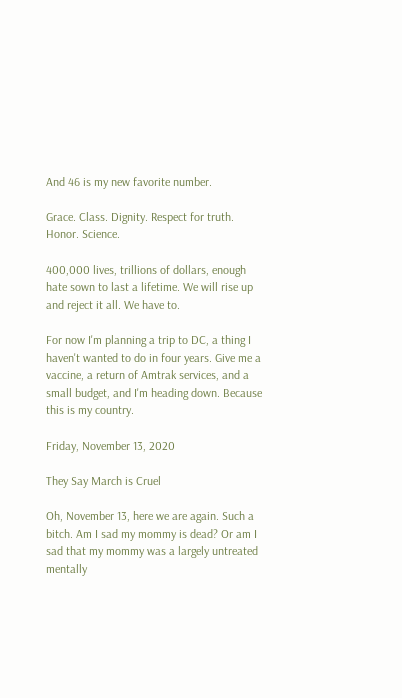And 46 is my new favorite number.

Grace. Class. Dignity. Respect for truth. Honor. Science.

400,000 lives, trillions of dollars, enough hate sown to last a lifetime. We will rise up and reject it all. We have to.

For now I'm planning a trip to DC, a thing I haven't wanted to do in four years. Give me a vaccine, a return of Amtrak services, and a small budget, and I'm heading down. Because this is my country.

Friday, November 13, 2020

They Say March is Cruel

Oh, November 13, here we are again. Such a bitch. Am I sad my mommy is dead? Or am I sad that my mommy was a largely untreated mentally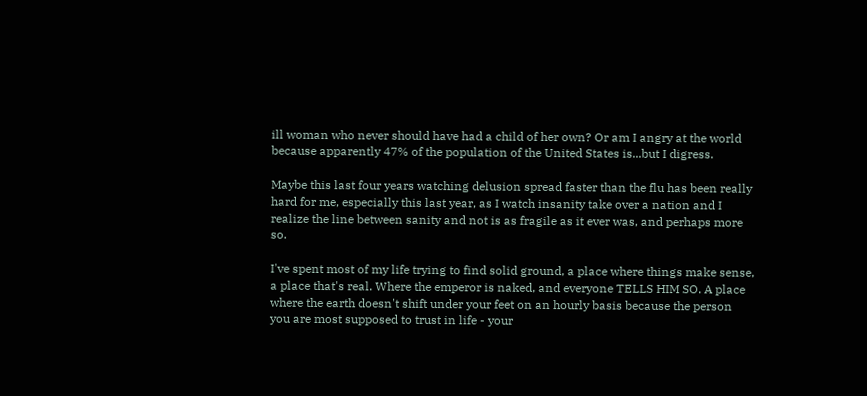ill woman who never should have had a child of her own? Or am I angry at the world because apparently 47% of the population of the United States is...but I digress.

Maybe this last four years watching delusion spread faster than the flu has been really hard for me, especially this last year, as I watch insanity take over a nation and I realize the line between sanity and not is as fragile as it ever was, and perhaps more so.

I've spent most of my life trying to find solid ground, a place where things make sense, a place that's real. Where the emperor is naked, and everyone TELLS HIM SO. A place where the earth doesn't shift under your feet on an hourly basis because the person you are most supposed to trust in life - your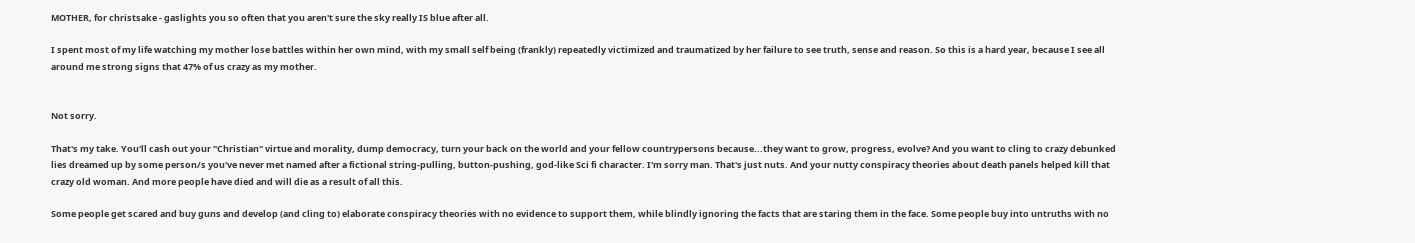MOTHER, for christsake - gaslights you so often that you aren't sure the sky really IS blue after all.

I spent most of my life watching my mother lose battles within her own mind, with my small self being (frankly) repeatedly victimized and traumatized by her failure to see truth, sense and reason. So this is a hard year, because I see all around me strong signs that 47% of us crazy as my mother.


Not sorry.

That's my take. You'll cash out your "Christian" virtue and morality, dump democracy, turn your back on the world and your fellow countrypersons because...they want to grow, progress, evolve? And you want to cling to crazy debunked lies dreamed up by some person/s you've never met named after a fictional string-pulling, button-pushing, god-like Sci fi character. I'm sorry man. That's just nuts. And your nutty conspiracy theories about death panels helped kill that crazy old woman. And more people have died and will die as a result of all this.

Some people get scared and buy guns and develop (and cling to) elaborate conspiracy theories with no evidence to support them, while blindly ignoring the facts that are staring them in the face. Some people buy into untruths with no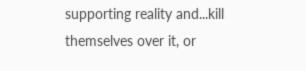supporting reality and...kill themselves over it, or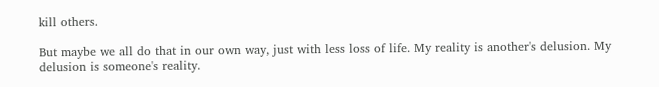kill others.

But maybe we all do that in our own way, just with less loss of life. My reality is another's delusion. My delusion is someone's reality.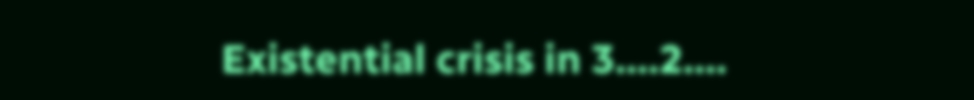Existential crisis in 3....2....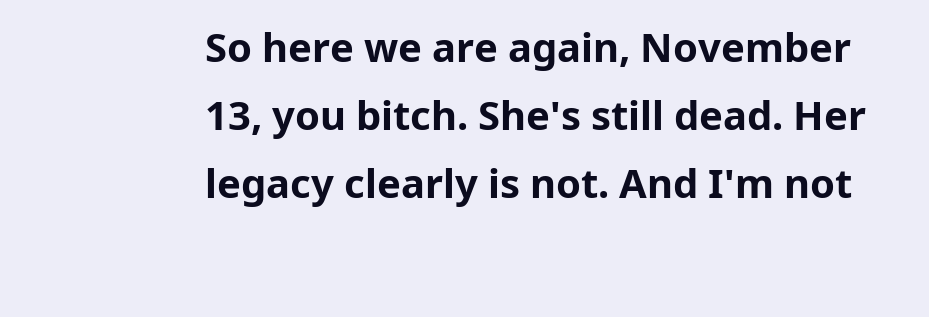So here we are again, November 13, you bitch. She's still dead. Her legacy clearly is not. And I'm not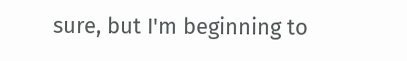sure, but I'm beginning to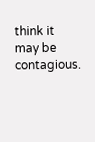think it may be contagious.